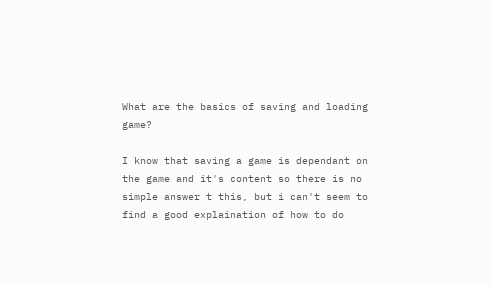What are the basics of saving and loading game?

I know that saving a game is dependant on the game and it's content so there is no simple answer t this, but i can't seem to find a good explaination of how to do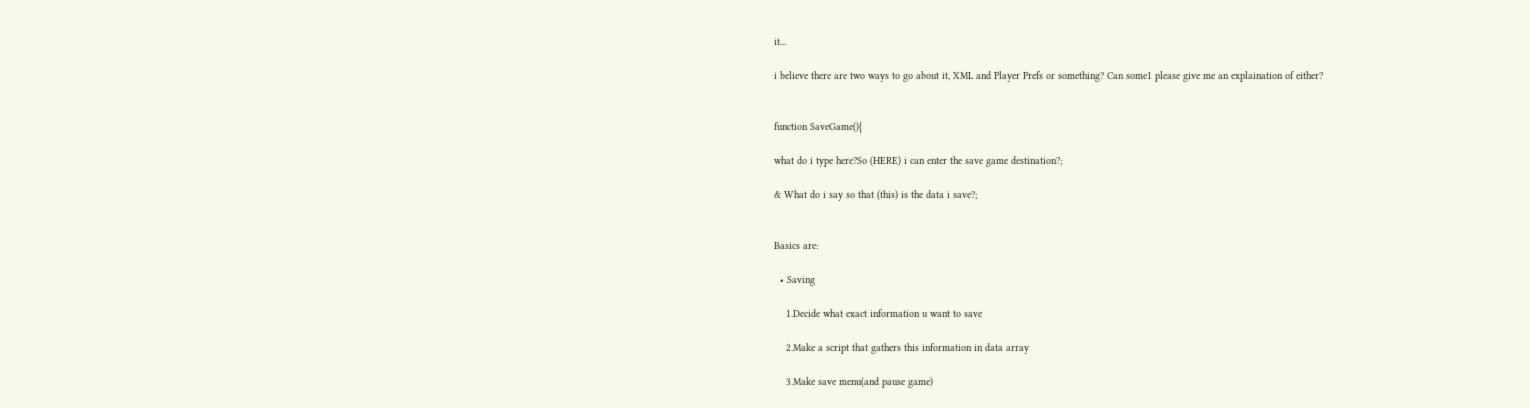it...

i believe there are two ways to go about it, XML and Player Prefs or something? Can some1 please give me an explaination of either?


function SaveGame(){

what do i type here?So (HERE) i can enter the save game destination?;

& What do i say so that (this) is the data i save?;


Basics are:

  • Saving

    1.Decide what exact information u want to save

    2.Make a script that gathers this information in data array

    3.Make save menu(and pause game)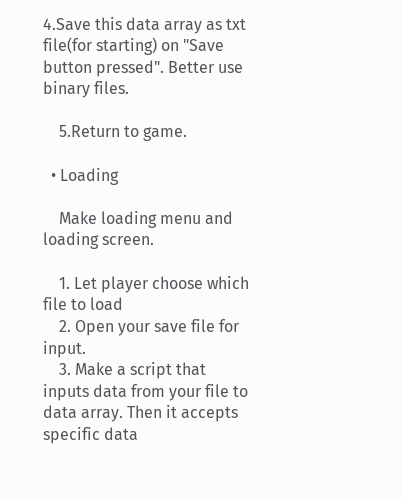4.Save this data array as txt file(for starting) on "Save button pressed". Better use binary files.

    5.Return to game.

  • Loading

    Make loading menu and loading screen.

    1. Let player choose which file to load
    2. Open your save file for input.
    3. Make a script that inputs data from your file to data array. Then it accepts specific data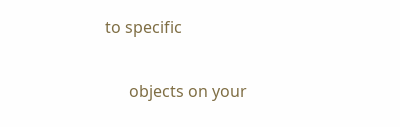to specific

      objects on your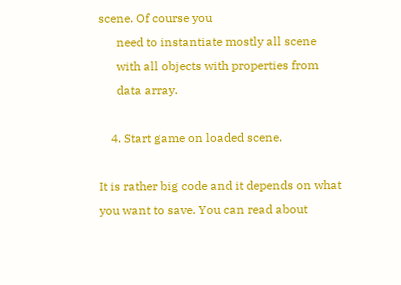scene. Of course you
      need to instantiate mostly all scene
      with all objects with properties from
      data array.

    4. Start game on loaded scene.

It is rather big code and it depends on what you want to save. You can read about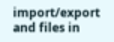import/export and files in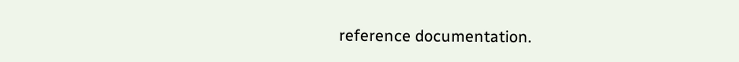reference documentation.